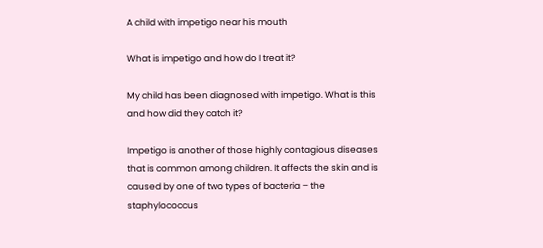A child with impetigo near his mouth

What is impetigo and how do I treat it?

My child has been diagnosed with impetigo. What is this and how did they catch it?

Impetigo is another of those highly contagious diseases that is common among children. It affects the skin and is caused by one of two types of bacteria – the staphylococcus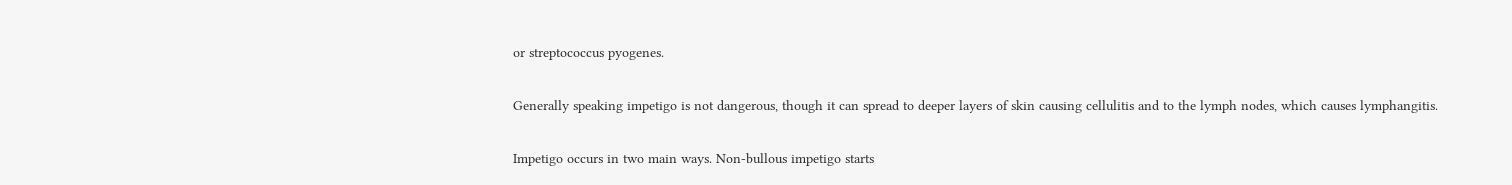or streptococcus pyogenes.

Generally speaking impetigo is not dangerous, though it can spread to deeper layers of skin causing cellulitis and to the lymph nodes, which causes lymphangitis.

Impetigo occurs in two main ways. Non-bullous impetigo starts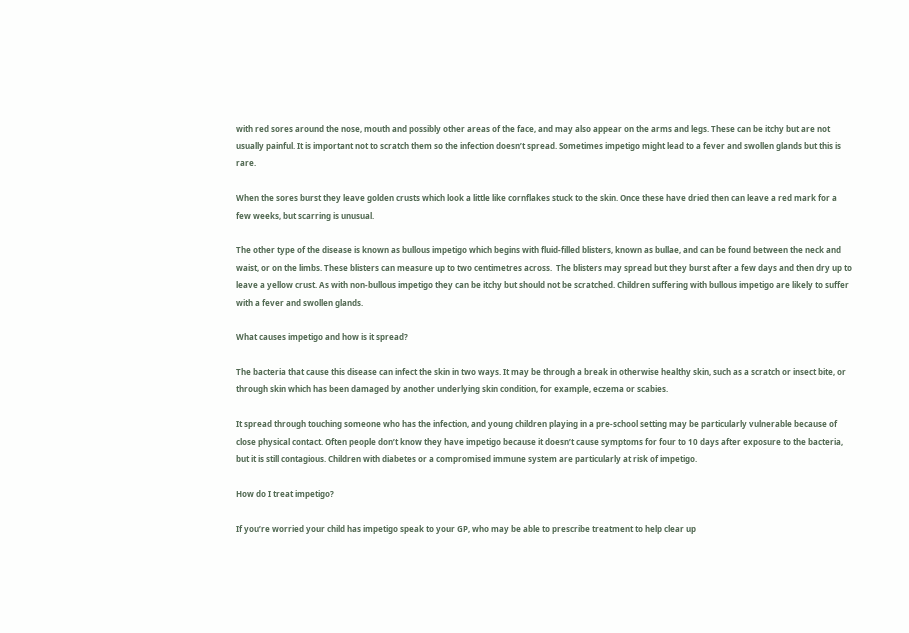with red sores around the nose, mouth and possibly other areas of the face, and may also appear on the arms and legs. These can be itchy but are not usually painful. It is important not to scratch them so the infection doesn’t spread. Sometimes impetigo might lead to a fever and swollen glands but this is rare.

When the sores burst they leave golden crusts which look a little like cornflakes stuck to the skin. Once these have dried then can leave a red mark for a few weeks, but scarring is unusual.

The other type of the disease is known as bullous impetigo which begins with fluid-filled blisters, known as bullae, and can be found between the neck and waist, or on the limbs. These blisters can measure up to two centimetres across.  The blisters may spread but they burst after a few days and then dry up to leave a yellow crust. As with non-bullous impetigo they can be itchy but should not be scratched. Children suffering with bullous impetigo are likely to suffer with a fever and swollen glands.

What causes impetigo and how is it spread?

The bacteria that cause this disease can infect the skin in two ways. It may be through a break in otherwise healthy skin, such as a scratch or insect bite, or through skin which has been damaged by another underlying skin condition, for example, eczema or scabies.

It spread through touching someone who has the infection, and young children playing in a pre-school setting may be particularly vulnerable because of close physical contact. Often people don’t know they have impetigo because it doesn’t cause symptoms for four to 10 days after exposure to the bacteria, but it is still contagious. Children with diabetes or a compromised immune system are particularly at risk of impetigo.

How do I treat impetigo?

If you’re worried your child has impetigo speak to your GP, who may be able to prescribe treatment to help clear up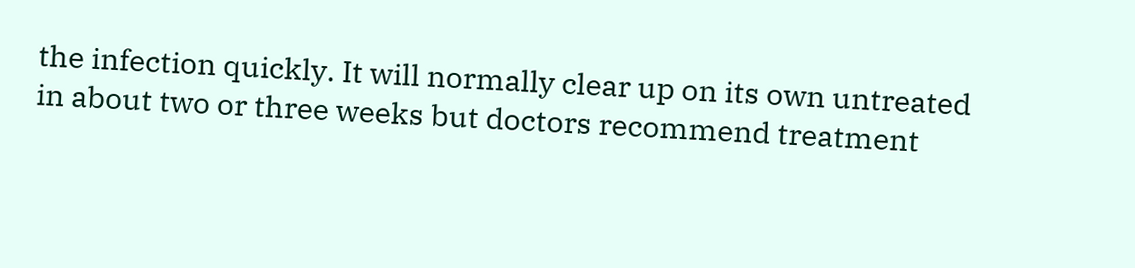the infection quickly. It will normally clear up on its own untreated in about two or three weeks but doctors recommend treatment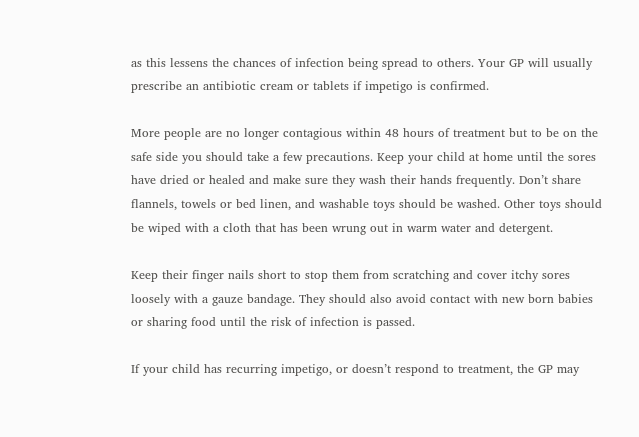as this lessens the chances of infection being spread to others. Your GP will usually prescribe an antibiotic cream or tablets if impetigo is confirmed.

More people are no longer contagious within 48 hours of treatment but to be on the safe side you should take a few precautions. Keep your child at home until the sores have dried or healed and make sure they wash their hands frequently. Don’t share flannels, towels or bed linen, and washable toys should be washed. Other toys should be wiped with a cloth that has been wrung out in warm water and detergent.

Keep their finger nails short to stop them from scratching and cover itchy sores loosely with a gauze bandage. They should also avoid contact with new born babies or sharing food until the risk of infection is passed.

If your child has recurring impetigo, or doesn’t respond to treatment, the GP may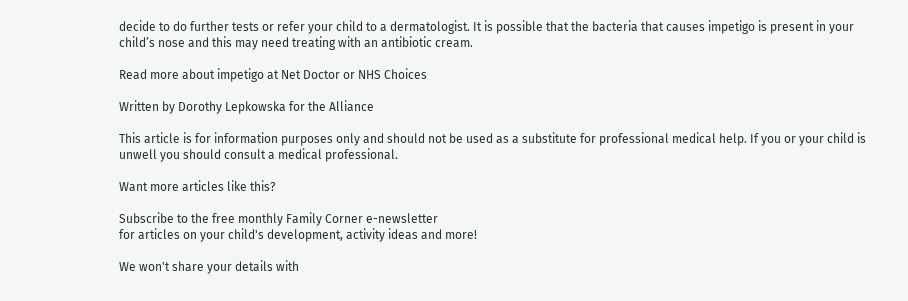decide to do further tests or refer your child to a dermatologist. It is possible that the bacteria that causes impetigo is present in your child’s nose and this may need treating with an antibiotic cream.

Read more about impetigo at Net Doctor or NHS Choices

Written by Dorothy Lepkowska for the Alliance

This article is for information purposes only and should not be used as a substitute for professional medical help. If you or your child is unwell you should consult a medical professional.

Want more articles like this?

Subscribe to the free monthly Family Corner e-newsletter
for articles on your child's development, activity ideas and more!

We won't share your details with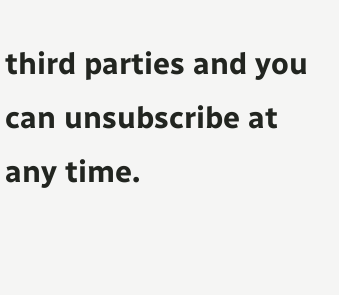third parties and you can unsubscribe at any time.